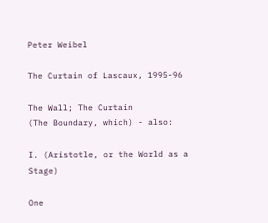Peter Weibel

The Curtain of Lascaux, 1995-96

The Wall; The Curtain
(The Boundary, which) - also:

I. (Aristotle, or the World as a Stage)

One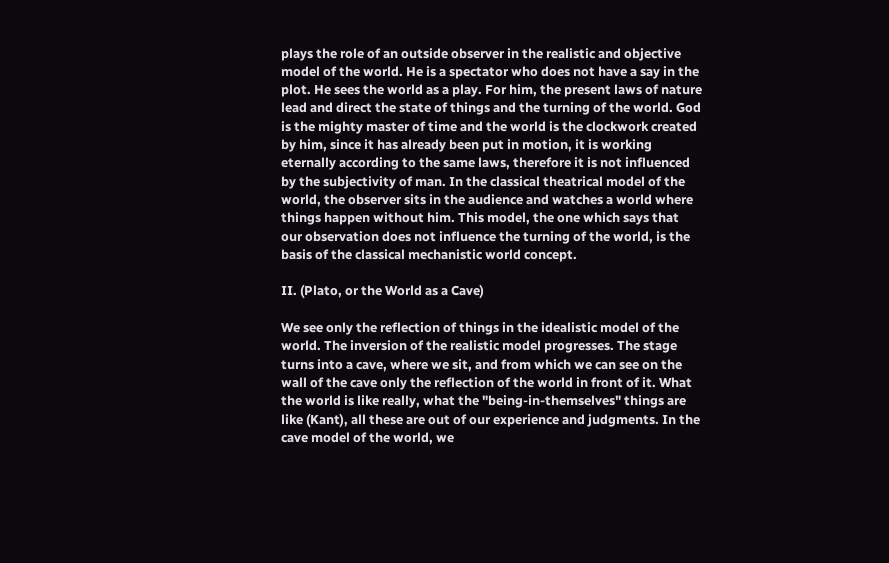plays the role of an outside observer in the realistic and objective model of the world. He is a spectator who does not have a say in the plot. He sees the world as a play. For him, the present laws of nature lead and direct the state of things and the turning of the world. God is the mighty master of time and the world is the clockwork created by him, since it has already been put in motion, it is working eternally according to the same laws, therefore it is not influenced by the subjectivity of man. In the classical theatrical model of the world, the observer sits in the audience and watches a world where things happen without him. This model, the one which says that our observation does not influence the turning of the world, is the basis of the classical mechanistic world concept.

II. (Plato, or the World as a Cave)

We see only the reflection of things in the idealistic model of the world. The inversion of the realistic model progresses. The stage turns into a cave, where we sit, and from which we can see on the wall of the cave only the reflection of the world in front of it. What the world is like really, what the "being-in-themselves" things are like (Kant), all these are out of our experience and judgments. In the cave model of the world, we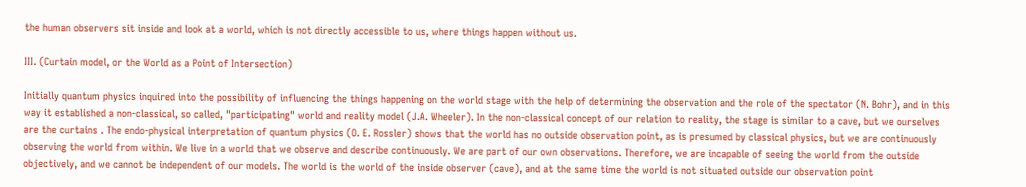the human observers sit inside and look at a world, which is not directly accessible to us, where things happen without us.

III. (Curtain model, or the World as a Point of Intersection)

Initially quantum physics inquired into the possibility of influencing the things happening on the world stage with the help of determining the observation and the role of the spectator (N. Bohr), and in this way it established a non-classical, so called, "participating" world and reality model (J.A. Wheeler). In the non-classical concept of our relation to reality, the stage is similar to a cave, but we ourselves are the curtains . The endo-physical interpretation of quantum physics (O. E. Rossler) shows that the world has no outside observation point, as is presumed by classical physics, but we are continuously observing the world from within. We live in a world that we observe and describe continuously. We are part of our own observations. Therefore, we are incapable of seeing the world from the outside objectively, and we cannot be independent of our models. The world is the world of the inside observer (cave), and at the same time the world is not situated outside our observation point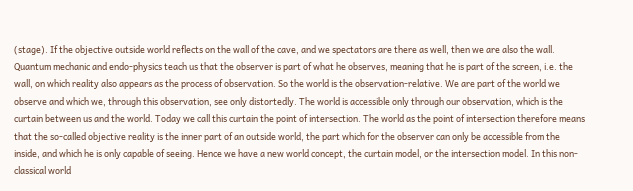(stage). If the objective outside world reflects on the wall of the cave, and we spectators are there as well, then we are also the wall. Quantum mechanic and endo-physics teach us that the observer is part of what he observes, meaning that he is part of the screen, i.e. the wall, on which reality also appears as the process of observation. So the world is the observation-relative. We are part of the world we observe and which we, through this observation, see only distortedly. The world is accessible only through our observation, which is the curtain between us and the world. Today we call this curtain the point of intersection. The world as the point of intersection therefore means that the so-called objective reality is the inner part of an outside world, the part which for the observer can only be accessible from the inside, and which he is only capable of seeing. Hence we have a new world concept, the curtain model, or the intersection model. In this non-classical world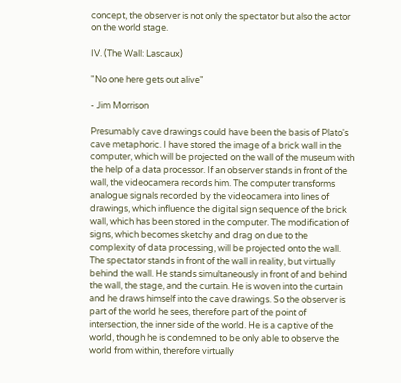concept, the observer is not only the spectator but also the actor on the world stage.

IV. (The Wall: Lascaux)

"No one here gets out alive"

- Jim Morrison

Presumably cave drawings could have been the basis of Plato's cave metaphoric. I have stored the image of a brick wall in the computer, which will be projected on the wall of the museum with the help of a data processor. If an observer stands in front of the wall, the videocamera records him. The computer transforms analogue signals recorded by the videocamera into lines of drawings, which influence the digital sign sequence of the brick wall, which has been stored in the computer. The modification of signs, which becomes sketchy and drag on due to the complexity of data processing, will be projected onto the wall. The spectator stands in front of the wall in reality, but virtually behind the wall. He stands simultaneously in front of and behind the wall, the stage, and the curtain. He is woven into the curtain and he draws himself into the cave drawings. So the observer is part of the world he sees, therefore part of the point of intersection, the inner side of the world. He is a captive of the world, though he is condemned to be only able to observe the world from within, therefore virtually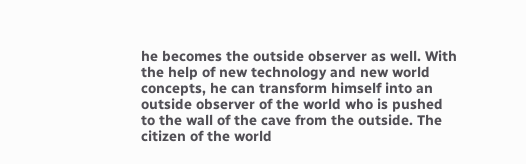he becomes the outside observer as well. With the help of new technology and new world concepts, he can transform himself into an outside observer of the world who is pushed to the wall of the cave from the outside. The citizen of the world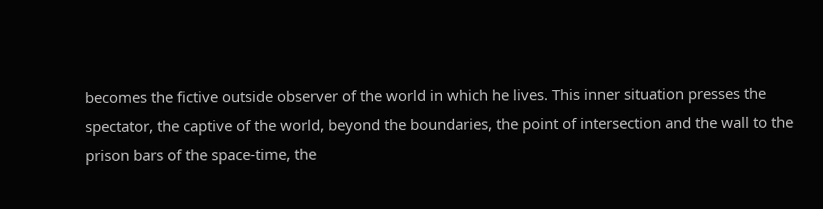becomes the fictive outside observer of the world in which he lives. This inner situation presses the spectator, the captive of the world, beyond the boundaries, the point of intersection and the wall to the prison bars of the space-time, the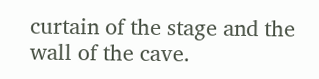curtain of the stage and the wall of the cave.